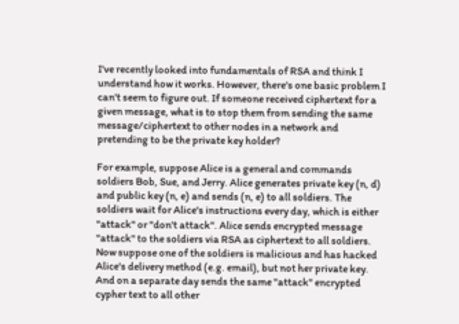I've recently looked into fundamentals of RSA and think I understand how it works. However, there's one basic problem I can't seem to figure out. If someone received ciphertext for a given message, what is to stop them from sending the same message/ciphertext to other nodes in a network and pretending to be the private key holder?

For example, suppose Alice is a general and commands soldiers Bob, Sue, and Jerry. Alice generates private key (n, d) and public key (n, e) and sends (n, e) to all soldiers. The soldiers wait for Alice's instructions every day, which is either "attack" or "don't attack". Alice sends encrypted message "attack" to the soldiers via RSA as ciphertext to all soldiers. Now suppose one of the soldiers is malicious and has hacked Alice's delivery method (e.g. email), but not her private key. And on a separate day sends the same "attack" encrypted cypher text to all other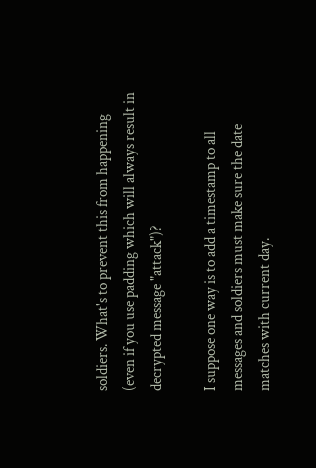soldiers. What's to prevent this from happening (even if you use padding which will always result in decrypted message "attack")?

I suppose one way is to add a timestamp to all messages and soldiers must make sure the date matches with current day.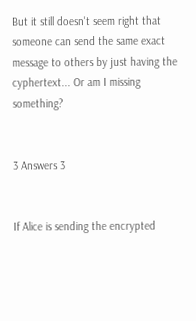But it still doesn't seem right that someone can send the same exact message to others by just having the cyphertext... Or am I missing something?


3 Answers 3


If Alice is sending the encrypted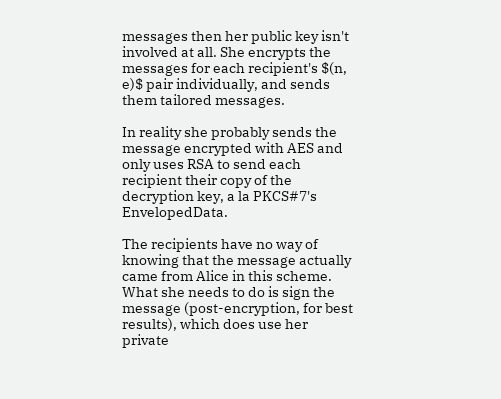messages then her public key isn't involved at all. She encrypts the messages for each recipient's $(n, e)$ pair individually, and sends them tailored messages.

In reality she probably sends the message encrypted with AES and only uses RSA to send each recipient their copy of the decryption key, a la PKCS#7's EnvelopedData.

The recipients have no way of knowing that the message actually came from Alice in this scheme. What she needs to do is sign the message (post-encryption, for best results), which does use her private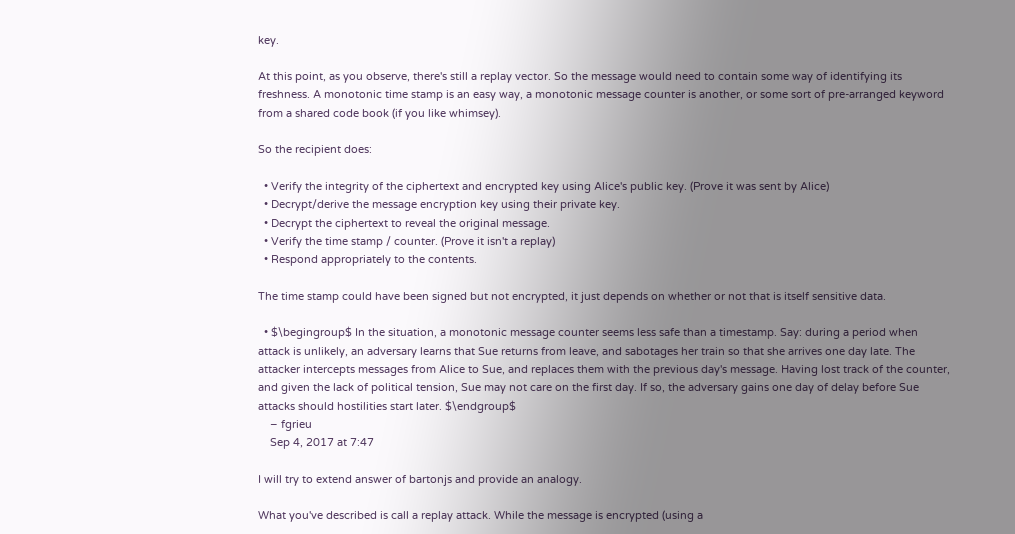key.

At this point, as you observe, there's still a replay vector. So the message would need to contain some way of identifying its freshness. A monotonic time stamp is an easy way, a monotonic message counter is another, or some sort of pre-arranged keyword from a shared code book (if you like whimsey).

So the recipient does:

  • Verify the integrity of the ciphertext and encrypted key using Alice's public key. (Prove it was sent by Alice)
  • Decrypt/derive the message encryption key using their private key.
  • Decrypt the ciphertext to reveal the original message.
  • Verify the time stamp / counter. (Prove it isn't a replay)
  • Respond appropriately to the contents.

The time stamp could have been signed but not encrypted, it just depends on whether or not that is itself sensitive data.

  • $\begingroup$ In the situation, a monotonic message counter seems less safe than a timestamp. Say: during a period when attack is unlikely, an adversary learns that Sue returns from leave, and sabotages her train so that she arrives one day late. The attacker intercepts messages from Alice to Sue, and replaces them with the previous day's message. Having lost track of the counter, and given the lack of political tension, Sue may not care on the first day. If so, the adversary gains one day of delay before Sue attacks should hostilities start later. $\endgroup$
    – fgrieu
    Sep 4, 2017 at 7:47

I will try to extend answer of bartonjs and provide an analogy.

What you've described is call a replay attack. While the message is encrypted (using a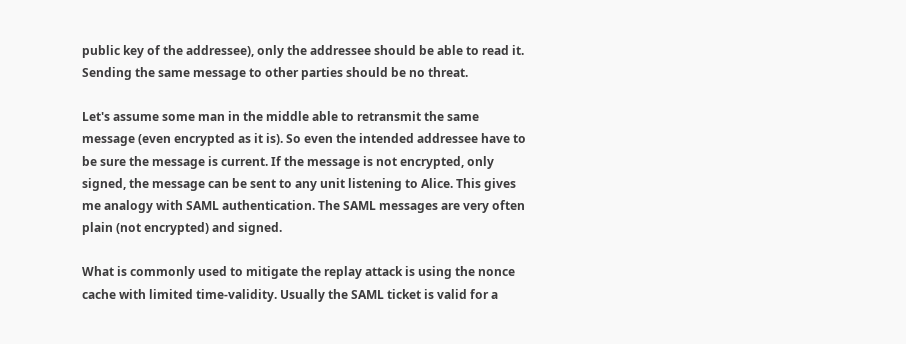public key of the addressee), only the addressee should be able to read it. Sending the same message to other parties should be no threat.

Let's assume some man in the middle able to retransmit the same message (even encrypted as it is). So even the intended addressee have to be sure the message is current. If the message is not encrypted, only signed, the message can be sent to any unit listening to Alice. This gives me analogy with SAML authentication. The SAML messages are very often plain (not encrypted) and signed.

What is commonly used to mitigate the replay attack is using the nonce cache with limited time-validity. Usually the SAML ticket is valid for a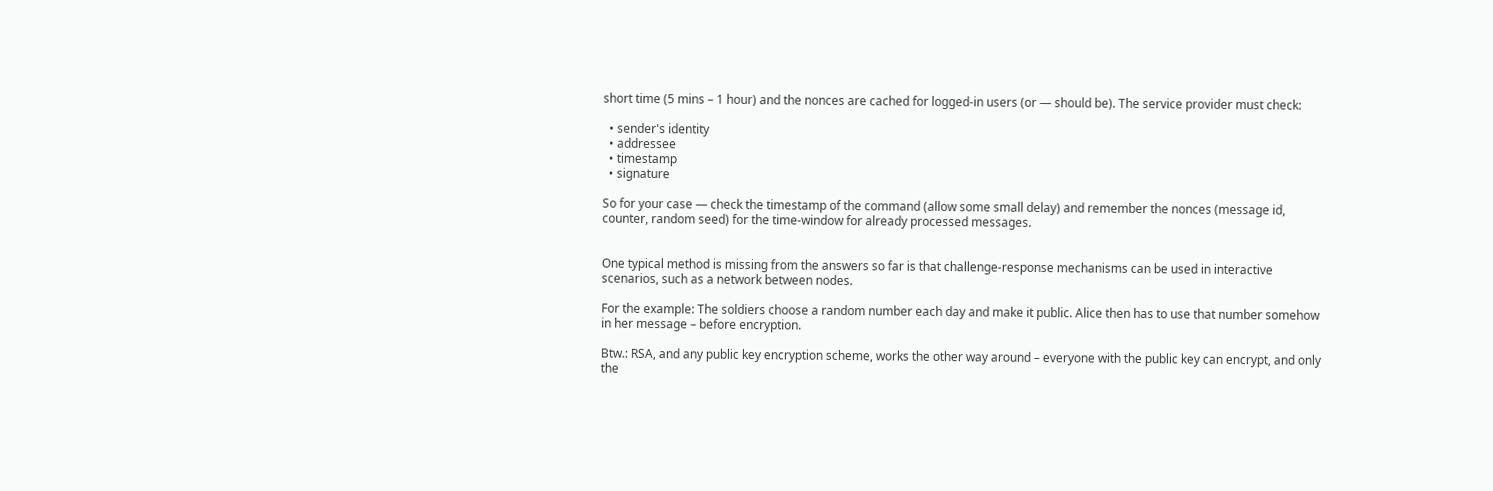short time (5 mins – 1 hour) and the nonces are cached for logged-in users (or — should be). The service provider must check:

  • sender's identity
  • addressee
  • timestamp
  • signature

So for your case — check the timestamp of the command (allow some small delay) and remember the nonces (message id, counter, random seed) for the time-window for already processed messages.


One typical method is missing from the answers so far is that challenge-response mechanisms can be used in interactive scenarios, such as a network between nodes.

For the example: The soldiers choose a random number each day and make it public. Alice then has to use that number somehow in her message – before encryption.

Btw.: RSA, and any public key encryption scheme, works the other way around – everyone with the public key can encrypt, and only the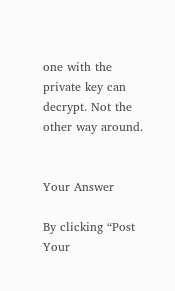one with the private key can decrypt. Not the other way around.


Your Answer

By clicking “Post Your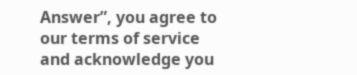Answer”, you agree to our terms of service and acknowledge you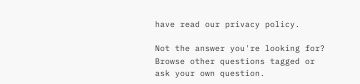have read our privacy policy.

Not the answer you're looking for? Browse other questions tagged or ask your own question.